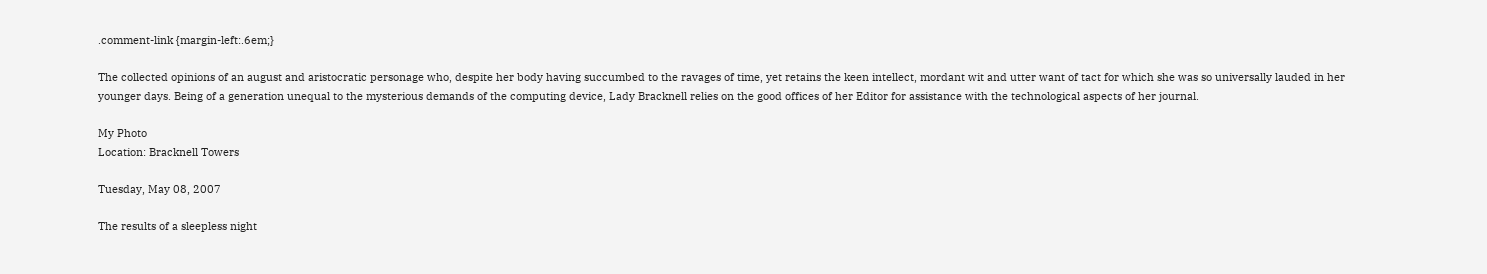.comment-link {margin-left:.6em;}

The collected opinions of an august and aristocratic personage who, despite her body having succumbed to the ravages of time, yet retains the keen intellect, mordant wit and utter want of tact for which she was so universally lauded in her younger days. Being of a generation unequal to the mysterious demands of the computing device, Lady Bracknell relies on the good offices of her Editor for assistance with the technological aspects of her journal.

My Photo
Location: Bracknell Towers

Tuesday, May 08, 2007

The results of a sleepless night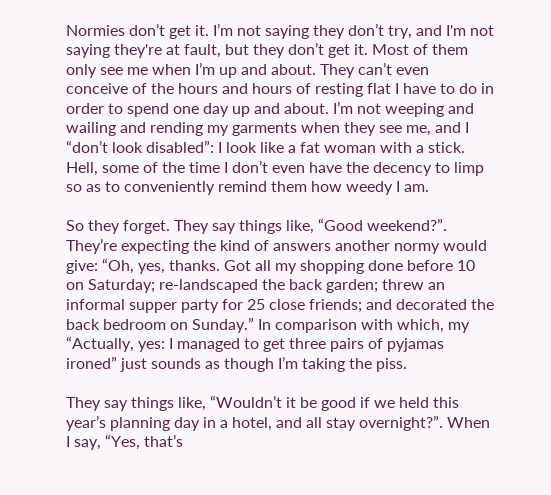Normies don’t get it. I’m not saying they don’t try, and I'm not saying they're at fault, but they don’t get it. Most of them only see me when I’m up and about. They can’t even conceive of the hours and hours of resting flat I have to do in order to spend one day up and about. I’m not weeping and wailing and rending my garments when they see me, and I “don’t look disabled”: I look like a fat woman with a stick. Hell, some of the time I don’t even have the decency to limp so as to conveniently remind them how weedy I am.

So they forget. They say things like, “Good weekend?”. They’re expecting the kind of answers another normy would give: “Oh, yes, thanks. Got all my shopping done before 10 on Saturday; re-landscaped the back garden; threw an informal supper party for 25 close friends; and decorated the back bedroom on Sunday.” In comparison with which, my “Actually, yes: I managed to get three pairs of pyjamas ironed” just sounds as though I’m taking the piss.

They say things like, “Wouldn’t it be good if we held this year’s planning day in a hotel, and all stay overnight?”. When I say, “Yes, that’s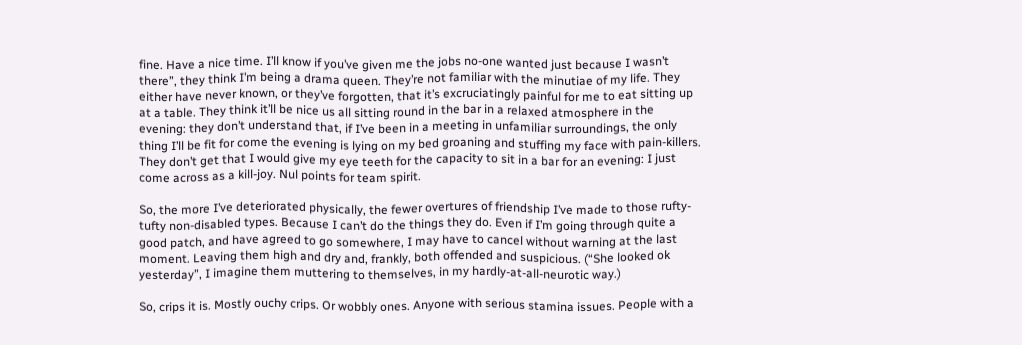fine. Have a nice time. I’ll know if you’ve given me the jobs no-one wanted just because I wasn’t there”, they think I’m being a drama queen. They’re not familiar with the minutiae of my life. They either have never known, or they’ve forgotten, that it’s excruciatingly painful for me to eat sitting up at a table. They think it’ll be nice us all sitting round in the bar in a relaxed atmosphere in the evening: they don’t understand that, if I’ve been in a meeting in unfamiliar surroundings, the only thing I’ll be fit for come the evening is lying on my bed groaning and stuffing my face with pain-killers. They don’t get that I would give my eye teeth for the capacity to sit in a bar for an evening: I just come across as a kill-joy. Nul points for team spirit.

So, the more I’ve deteriorated physically, the fewer overtures of friendship I’ve made to those rufty-tufty non-disabled types. Because I can’t do the things they do. Even if I’m going through quite a good patch, and have agreed to go somewhere, I may have to cancel without warning at the last moment. Leaving them high and dry and, frankly, both offended and suspicious. (“She looked ok yesterday”, I imagine them muttering to themselves, in my hardly-at-all-neurotic way.)

So, crips it is. Mostly ouchy crips. Or wobbly ones. Anyone with serious stamina issues. People with a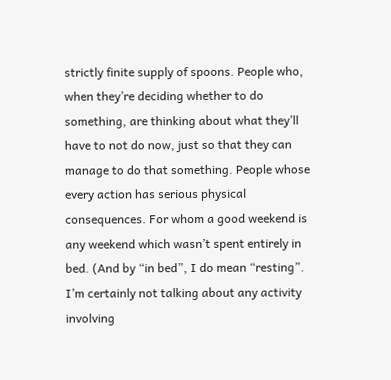strictly finite supply of spoons. People who, when they’re deciding whether to do something, are thinking about what they’ll have to not do now, just so that they can manage to do that something. People whose every action has serious physical consequences. For whom a good weekend is any weekend which wasn’t spent entirely in bed. (And by “in bed”, I do mean “resting”. I’m certainly not talking about any activity involving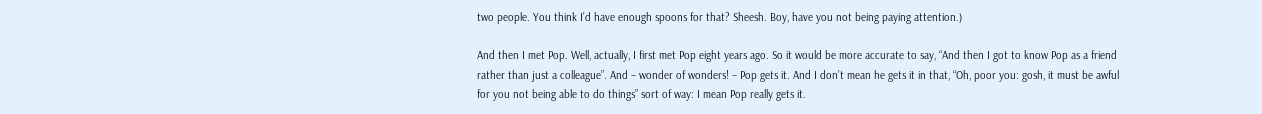two people. You think I’d have enough spoons for that? Sheesh. Boy, have you not being paying attention.)

And then I met Pop. Well, actually, I first met Pop eight years ago. So it would be more accurate to say, “And then I got to know Pop as a friend rather than just a colleague”. And – wonder of wonders! – Pop gets it. And I don’t mean he gets it in that, “Oh, poor you: gosh, it must be awful for you not being able to do things” sort of way: I mean Pop really gets it.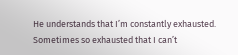He understands that I’m constantly exhausted. Sometimes so exhausted that I can’t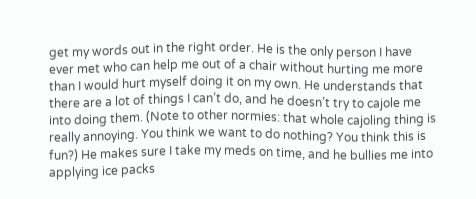get my words out in the right order. He is the only person I have ever met who can help me out of a chair without hurting me more than I would hurt myself doing it on my own. He understands that there are a lot of things I can’t do, and he doesn’t try to cajole me into doing them. (Note to other normies: that whole cajoling thing is really annoying. You think we want to do nothing? You think this is fun?) He makes sure I take my meds on time, and he bullies me into applying ice packs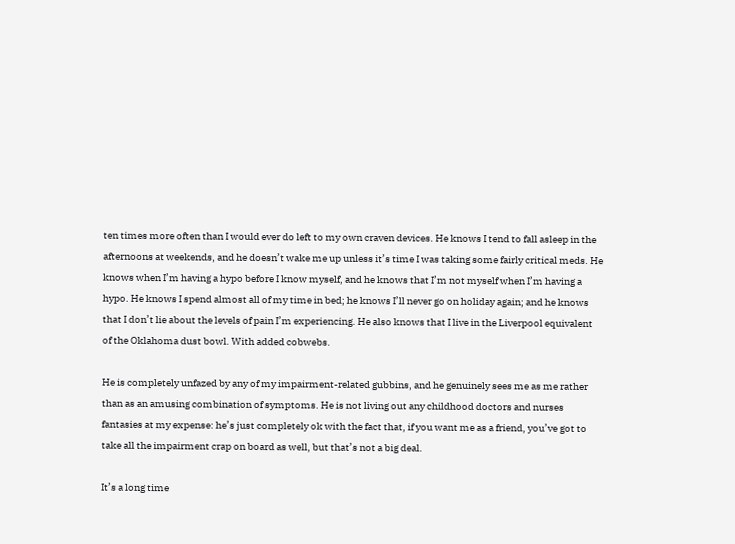ten times more often than I would ever do left to my own craven devices. He knows I tend to fall asleep in the afternoons at weekends, and he doesn’t wake me up unless it’s time I was taking some fairly critical meds. He knows when I’m having a hypo before I know myself, and he knows that I’m not myself when I’m having a hypo. He knows I spend almost all of my time in bed; he knows I’ll never go on holiday again; and he knows that I don’t lie about the levels of pain I’m experiencing. He also knows that I live in the Liverpool equivalent of the Oklahoma dust bowl. With added cobwebs.

He is completely unfazed by any of my impairment-related gubbins, and he genuinely sees me as me rather than as an amusing combination of symptoms. He is not living out any childhood doctors and nurses fantasies at my expense: he’s just completely ok with the fact that, if you want me as a friend, you’ve got to take all the impairment crap on board as well, but that’s not a big deal.

It’s a long time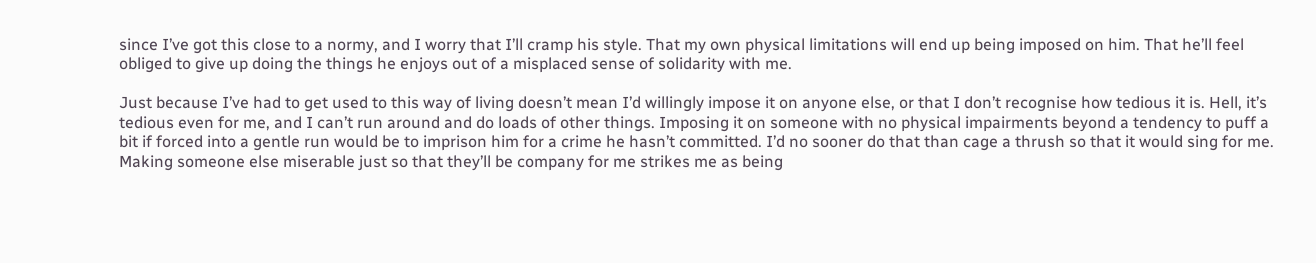since I’ve got this close to a normy, and I worry that I’ll cramp his style. That my own physical limitations will end up being imposed on him. That he’ll feel obliged to give up doing the things he enjoys out of a misplaced sense of solidarity with me.

Just because I’ve had to get used to this way of living doesn’t mean I’d willingly impose it on anyone else, or that I don’t recognise how tedious it is. Hell, it’s tedious even for me, and I can’t run around and do loads of other things. Imposing it on someone with no physical impairments beyond a tendency to puff a bit if forced into a gentle run would be to imprison him for a crime he hasn’t committed. I’d no sooner do that than cage a thrush so that it would sing for me. Making someone else miserable just so that they’ll be company for me strikes me as being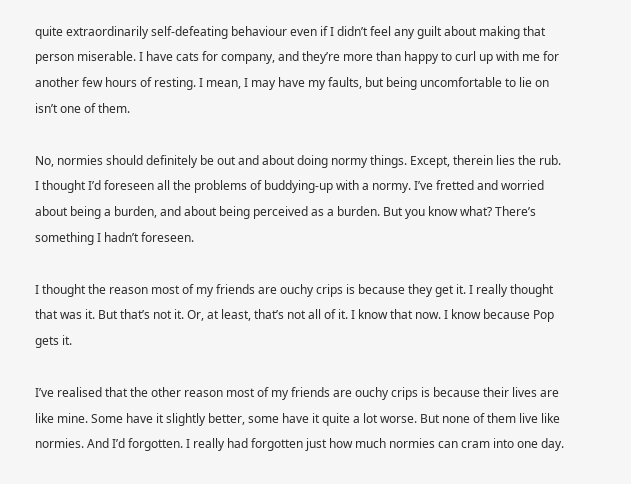quite extraordinarily self-defeating behaviour even if I didn’t feel any guilt about making that person miserable. I have cats for company, and they’re more than happy to curl up with me for another few hours of resting. I mean, I may have my faults, but being uncomfortable to lie on isn’t one of them.

No, normies should definitely be out and about doing normy things. Except, therein lies the rub. I thought I’d foreseen all the problems of buddying-up with a normy. I’ve fretted and worried about being a burden, and about being perceived as a burden. But you know what? There’s something I hadn’t foreseen.

I thought the reason most of my friends are ouchy crips is because they get it. I really thought that was it. But that’s not it. Or, at least, that’s not all of it. I know that now. I know because Pop gets it.

I’ve realised that the other reason most of my friends are ouchy crips is because their lives are like mine. Some have it slightly better, some have it quite a lot worse. But none of them live like normies. And I’d forgotten. I really had forgotten just how much normies can cram into one day.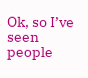Ok, so I’ve seen people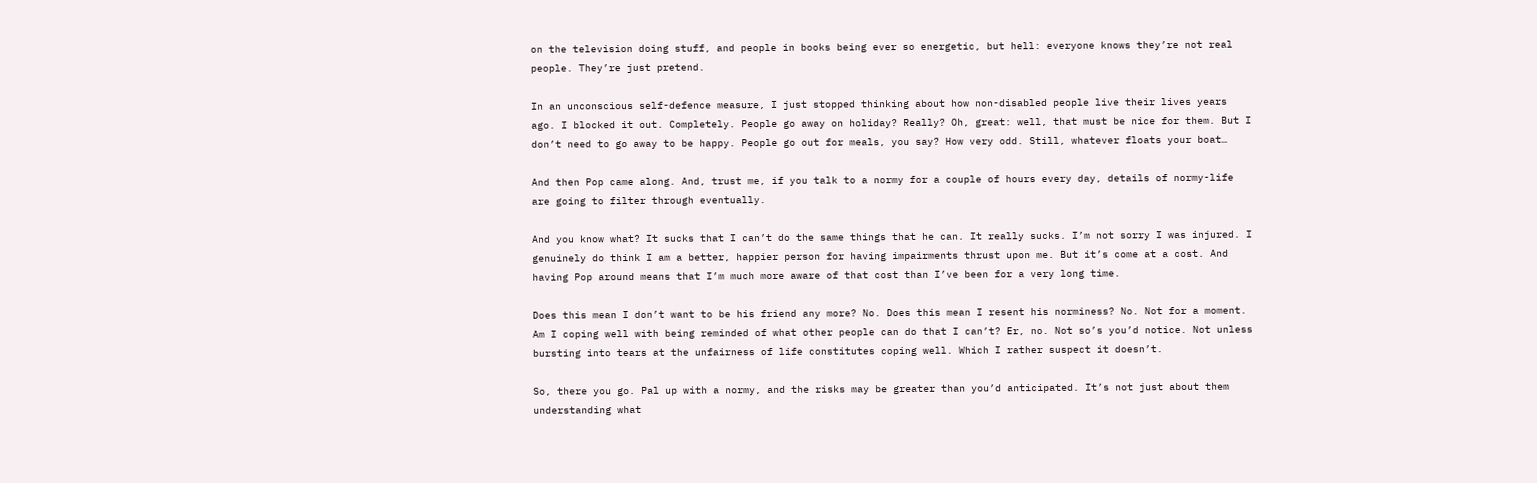on the television doing stuff, and people in books being ever so energetic, but hell: everyone knows they’re not real people. They’re just pretend.

In an unconscious self-defence measure, I just stopped thinking about how non-disabled people live their lives years ago. I blocked it out. Completely. People go away on holiday? Really? Oh, great: well, that must be nice for them. But I don’t need to go away to be happy. People go out for meals, you say? How very odd. Still, whatever floats your boat…

And then Pop came along. And, trust me, if you talk to a normy for a couple of hours every day, details of normy-life are going to filter through eventually.

And you know what? It sucks that I can’t do the same things that he can. It really sucks. I’m not sorry I was injured. I genuinely do think I am a better, happier person for having impairments thrust upon me. But it’s come at a cost. And having Pop around means that I’m much more aware of that cost than I’ve been for a very long time.

Does this mean I don’t want to be his friend any more? No. Does this mean I resent his norminess? No. Not for a moment. Am I coping well with being reminded of what other people can do that I can’t? Er, no. Not so’s you’d notice. Not unless bursting into tears at the unfairness of life constitutes coping well. Which I rather suspect it doesn’t.

So, there you go. Pal up with a normy, and the risks may be greater than you’d anticipated. It’s not just about them understanding what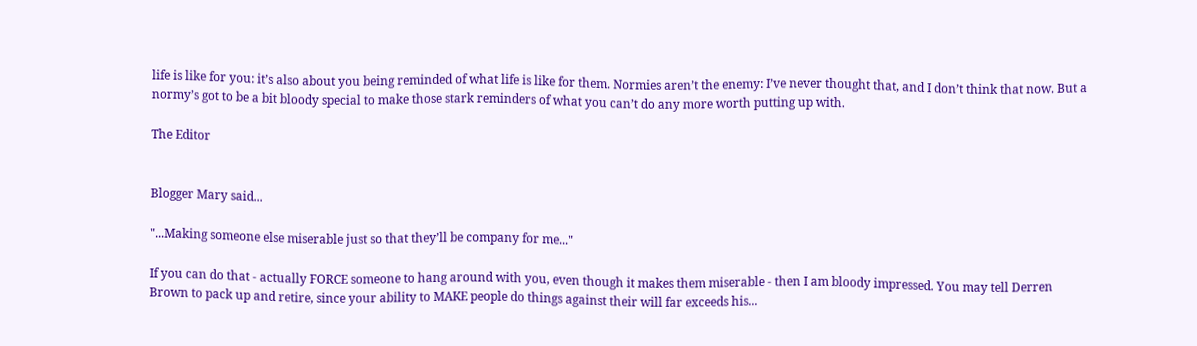life is like for you: it’s also about you being reminded of what life is like for them. Normies aren’t the enemy: I’ve never thought that, and I don’t think that now. But a normy’s got to be a bit bloody special to make those stark reminders of what you can’t do any more worth putting up with.

The Editor


Blogger Mary said...

"...Making someone else miserable just so that they’ll be company for me..."

If you can do that - actually FORCE someone to hang around with you, even though it makes them miserable - then I am bloody impressed. You may tell Derren Brown to pack up and retire, since your ability to MAKE people do things against their will far exceeds his...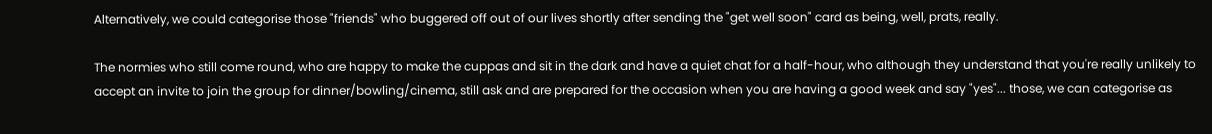Alternatively, we could categorise those "friends" who buggered off out of our lives shortly after sending the "get well soon" card as being, well, prats, really.

The normies who still come round, who are happy to make the cuppas and sit in the dark and have a quiet chat for a half-hour, who although they understand that you're really unlikely to accept an invite to join the group for dinner/bowling/cinema, still ask and are prepared for the occasion when you are having a good week and say "yes"... those, we can categorise as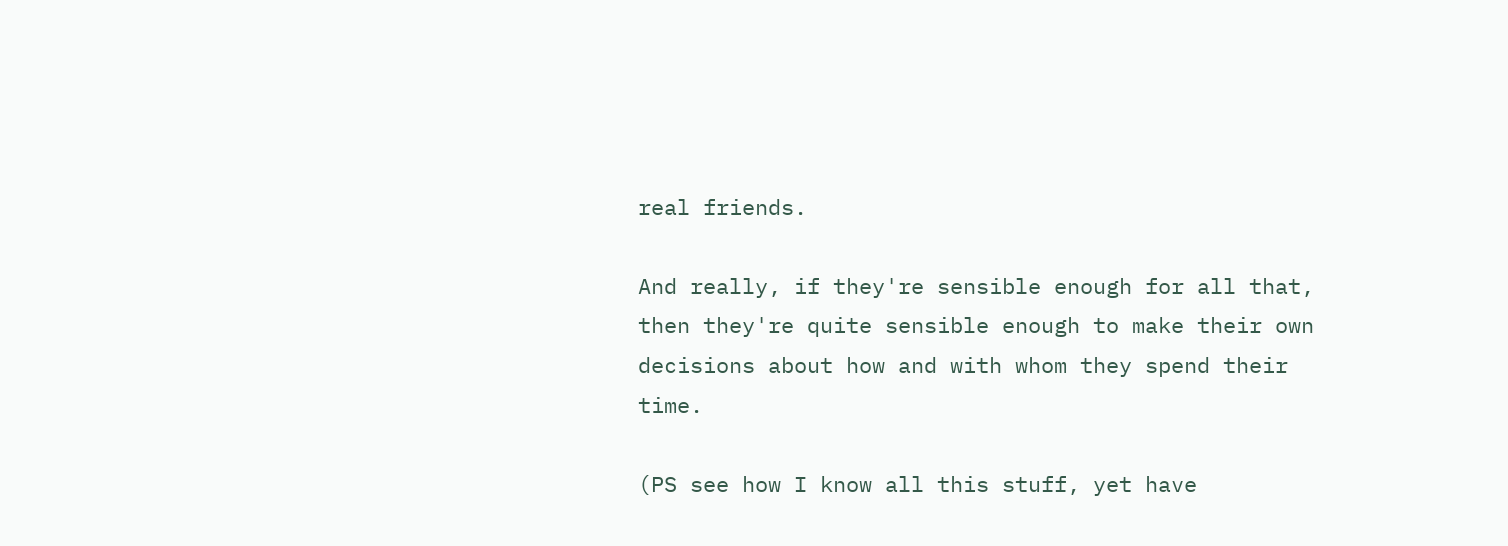real friends.

And really, if they're sensible enough for all that, then they're quite sensible enough to make their own decisions about how and with whom they spend their time.

(PS see how I know all this stuff, yet have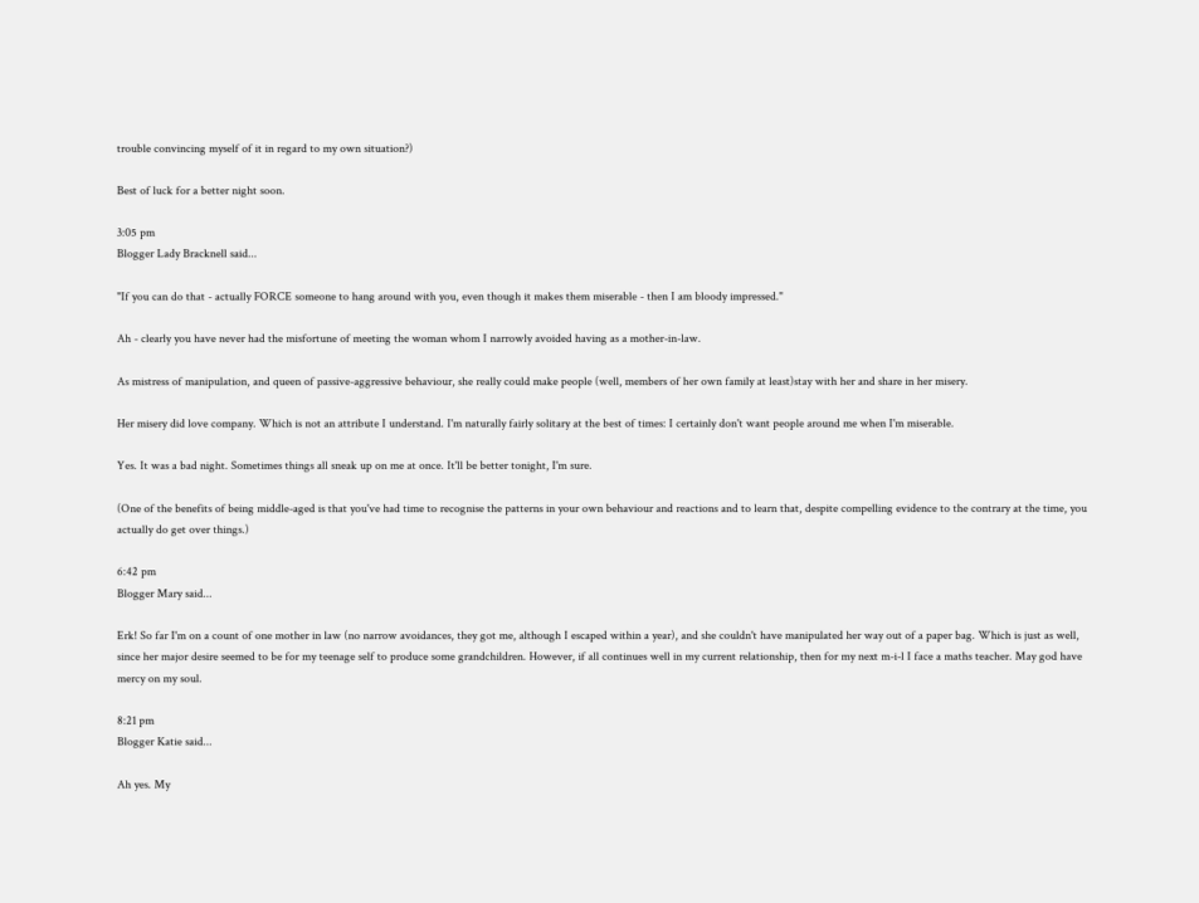trouble convincing myself of it in regard to my own situation?)

Best of luck for a better night soon.

3:05 pm
Blogger Lady Bracknell said...

"If you can do that - actually FORCE someone to hang around with you, even though it makes them miserable - then I am bloody impressed."

Ah - clearly you have never had the misfortune of meeting the woman whom I narrowly avoided having as a mother-in-law.

As mistress of manipulation, and queen of passive-aggressive behaviour, she really could make people (well, members of her own family at least)stay with her and share in her misery.

Her misery did love company. Which is not an attribute I understand. I'm naturally fairly solitary at the best of times: I certainly don't want people around me when I'm miserable.

Yes. It was a bad night. Sometimes things all sneak up on me at once. It'll be better tonight, I'm sure.

(One of the benefits of being middle-aged is that you've had time to recognise the patterns in your own behaviour and reactions and to learn that, despite compelling evidence to the contrary at the time, you actually do get over things.)

6:42 pm
Blogger Mary said...

Erk! So far I'm on a count of one mother in law (no narrow avoidances, they got me, although I escaped within a year), and she couldn't have manipulated her way out of a paper bag. Which is just as well, since her major desire seemed to be for my teenage self to produce some grandchildren. However, if all continues well in my current relationship, then for my next m-i-l I face a maths teacher. May god have mercy on my soul.

8:21 pm
Blogger Katie said...

Ah yes. My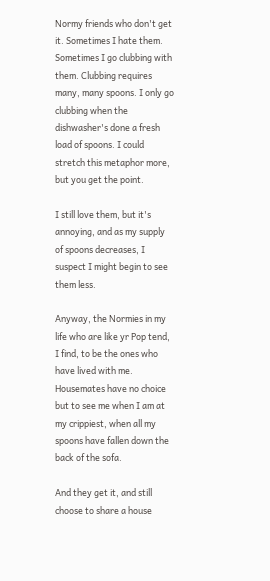Normy friends who don't get it. Sometimes I hate them. Sometimes I go clubbing with them. Clubbing requires many, many spoons. I only go clubbing when the dishwasher's done a fresh load of spoons. I could stretch this metaphor more, but you get the point.

I still love them, but it's annoying, and as my supply of spoons decreases, I suspect I might begin to see them less.

Anyway, the Normies in my life who are like yr Pop tend, I find, to be the ones who have lived with me. Housemates have no choice but to see me when I am at my crippiest, when all my spoons have fallen down the back of the sofa.

And they get it, and still choose to share a house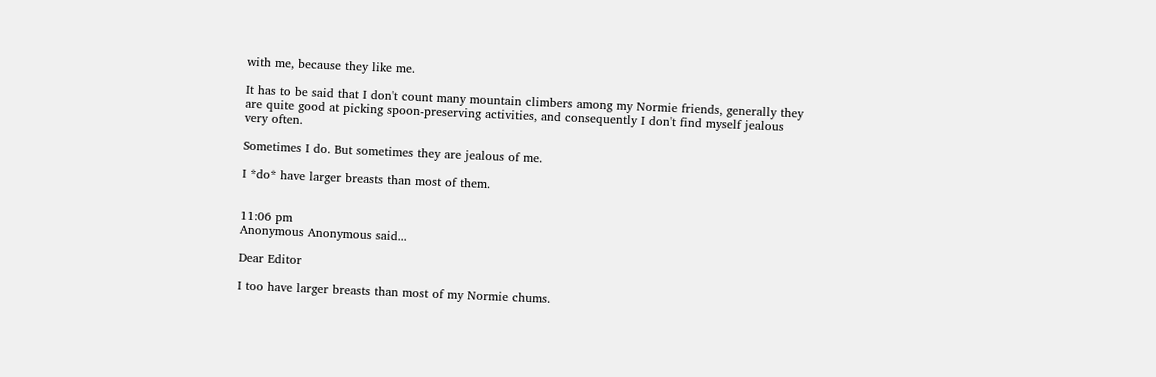with me, because they like me.

It has to be said that I don't count many mountain climbers among my Normie friends, generally they are quite good at picking spoon-preserving activities, and consequently I don't find myself jealous very often.

Sometimes I do. But sometimes they are jealous of me.

I *do* have larger breasts than most of them.


11:06 pm
Anonymous Anonymous said...

Dear Editor

I too have larger breasts than most of my Normie chums.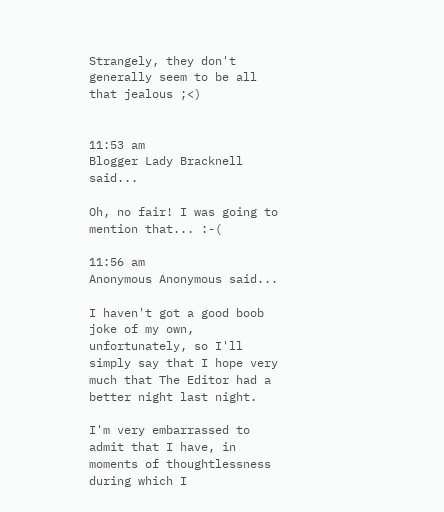Strangely, they don't generally seem to be all that jealous ;<)


11:53 am
Blogger Lady Bracknell said...

Oh, no fair! I was going to mention that... :-(

11:56 am
Anonymous Anonymous said...

I haven't got a good boob joke of my own, unfortunately, so I'll simply say that I hope very much that The Editor had a better night last night.

I'm very embarrassed to admit that I have, in moments of thoughtlessness during which I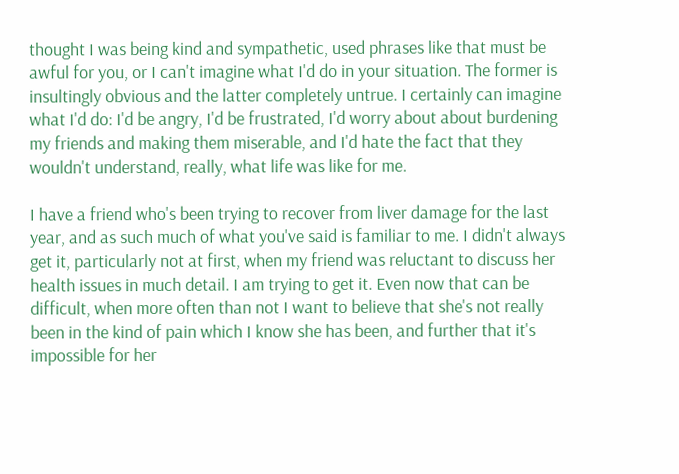thought I was being kind and sympathetic, used phrases like that must be awful for you, or I can't imagine what I'd do in your situation. The former is insultingly obvious and the latter completely untrue. I certainly can imagine what I'd do: I'd be angry, I'd be frustrated, I'd worry about about burdening my friends and making them miserable, and I'd hate the fact that they wouldn't understand, really, what life was like for me.

I have a friend who's been trying to recover from liver damage for the last year, and as such much of what you've said is familiar to me. I didn't always get it, particularly not at first, when my friend was reluctant to discuss her health issues in much detail. I am trying to get it. Even now that can be difficult, when more often than not I want to believe that she's not really been in the kind of pain which I know she has been, and further that it's impossible for her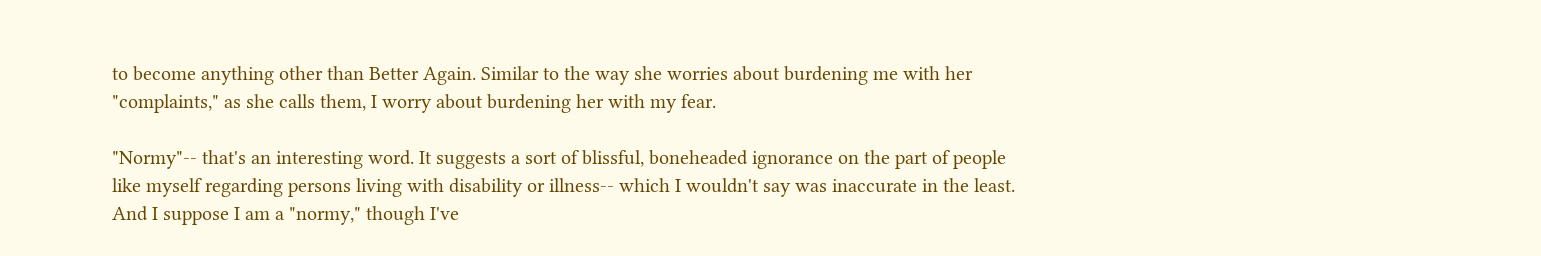to become anything other than Better Again. Similar to the way she worries about burdening me with her "complaints," as she calls them, I worry about burdening her with my fear.

"Normy"-- that's an interesting word. It suggests a sort of blissful, boneheaded ignorance on the part of people like myself regarding persons living with disability or illness-- which I wouldn't say was inaccurate in the least. And I suppose I am a "normy," though I've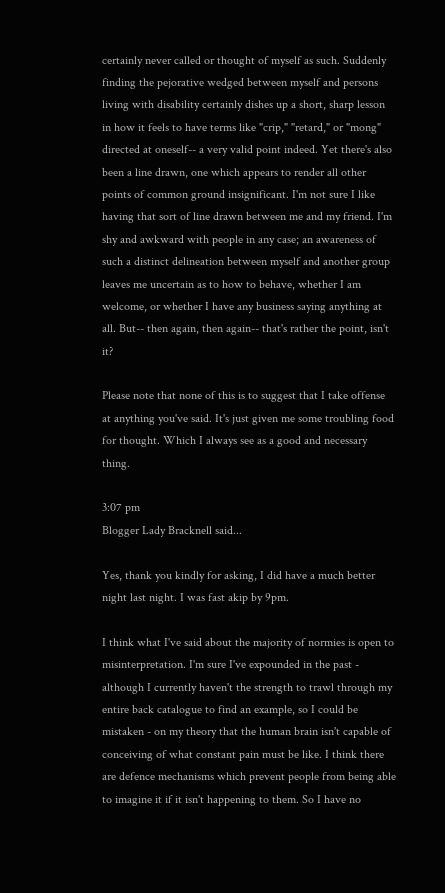certainly never called or thought of myself as such. Suddenly finding the pejorative wedged between myself and persons living with disability certainly dishes up a short, sharp lesson in how it feels to have terms like "crip," "retard," or "mong" directed at oneself-- a very valid point indeed. Yet there's also been a line drawn, one which appears to render all other points of common ground insignificant. I'm not sure I like having that sort of line drawn between me and my friend. I'm shy and awkward with people in any case; an awareness of such a distinct delineation between myself and another group leaves me uncertain as to how to behave, whether I am welcome, or whether I have any business saying anything at all. But-- then again, then again-- that's rather the point, isn't it?

Please note that none of this is to suggest that I take offense at anything you've said. It's just given me some troubling food for thought. Which I always see as a good and necessary thing.

3:07 pm
Blogger Lady Bracknell said...

Yes, thank you kindly for asking, I did have a much better night last night. I was fast akip by 9pm.

I think what I've said about the majority of normies is open to misinterpretation. I'm sure I've expounded in the past - although I currently haven't the strength to trawl through my entire back catalogue to find an example, so I could be mistaken - on my theory that the human brain isn't capable of conceiving of what constant pain must be like. I think there are defence mechanisms which prevent people from being able to imagine it if it isn't happening to them. So I have no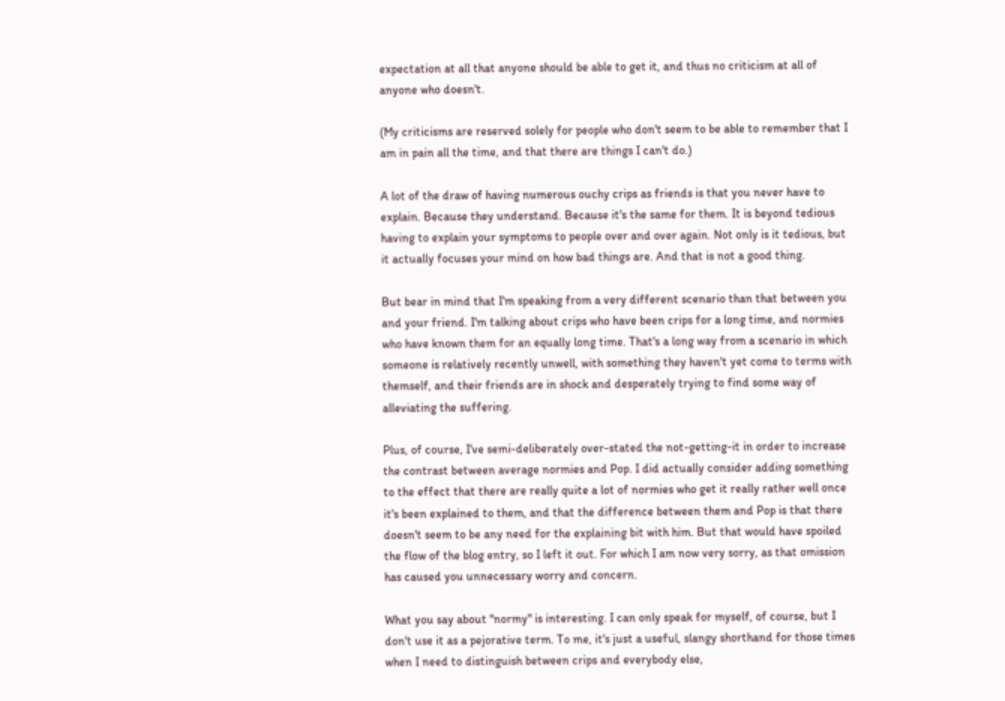expectation at all that anyone should be able to get it, and thus no criticism at all of anyone who doesn't.

(My criticisms are reserved solely for people who don't seem to be able to remember that I am in pain all the time, and that there are things I can't do.)

A lot of the draw of having numerous ouchy crips as friends is that you never have to explain. Because they understand. Because it's the same for them. It is beyond tedious having to explain your symptoms to people over and over again. Not only is it tedious, but it actually focuses your mind on how bad things are. And that is not a good thing.

But bear in mind that I'm speaking from a very different scenario than that between you and your friend. I'm talking about crips who have been crips for a long time, and normies who have known them for an equally long time. That's a long way from a scenario in which someone is relatively recently unwell, with something they haven't yet come to terms with themself, and their friends are in shock and desperately trying to find some way of alleviating the suffering.

Plus, of course, I've semi-deliberately over-stated the not-getting-it in order to increase the contrast between average normies and Pop. I did actually consider adding something to the effect that there are really quite a lot of normies who get it really rather well once it's been explained to them, and that the difference between them and Pop is that there doesn't seem to be any need for the explaining bit with him. But that would have spoiled the flow of the blog entry, so I left it out. For which I am now very sorry, as that omission has caused you unnecessary worry and concern.

What you say about "normy" is interesting. I can only speak for myself, of course, but I don't use it as a pejorative term. To me, it's just a useful, slangy shorthand for those times when I need to distinguish between crips and everybody else,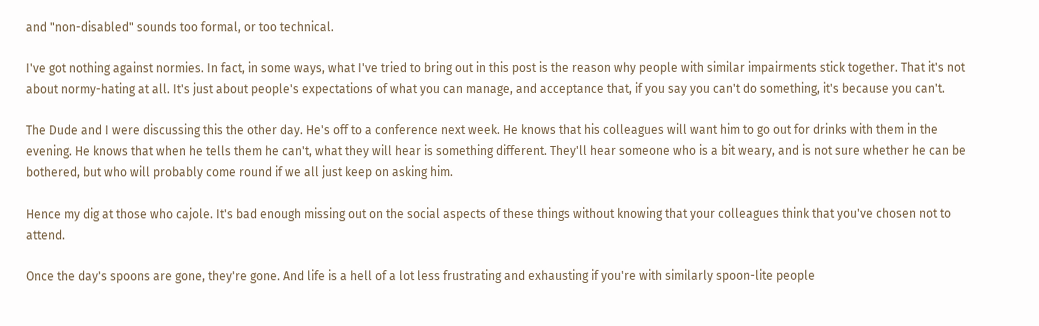and "non-disabled" sounds too formal, or too technical.

I've got nothing against normies. In fact, in some ways, what I've tried to bring out in this post is the reason why people with similar impairments stick together. That it's not about normy-hating at all. It's just about people's expectations of what you can manage, and acceptance that, if you say you can't do something, it's because you can't.

The Dude and I were discussing this the other day. He's off to a conference next week. He knows that his colleagues will want him to go out for drinks with them in the evening. He knows that when he tells them he can't, what they will hear is something different. They'll hear someone who is a bit weary, and is not sure whether he can be bothered, but who will probably come round if we all just keep on asking him.

Hence my dig at those who cajole. It's bad enough missing out on the social aspects of these things without knowing that your colleagues think that you've chosen not to attend.

Once the day's spoons are gone, they're gone. And life is a hell of a lot less frustrating and exhausting if you're with similarly spoon-lite people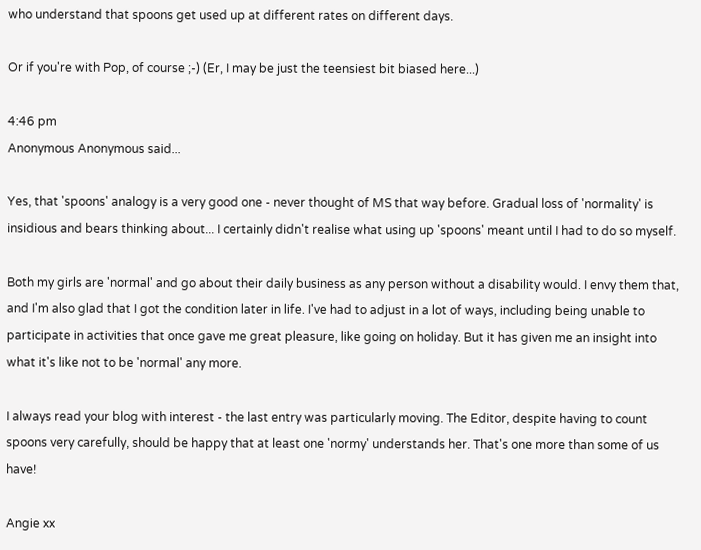who understand that spoons get used up at different rates on different days.

Or if you're with Pop, of course ;-) (Er, I may be just the teensiest bit biased here...)

4:46 pm
Anonymous Anonymous said...

Yes, that 'spoons' analogy is a very good one - never thought of MS that way before. Gradual loss of 'normality' is insidious and bears thinking about... I certainly didn't realise what using up 'spoons' meant until I had to do so myself.

Both my girls are 'normal' and go about their daily business as any person without a disability would. I envy them that, and I'm also glad that I got the condition later in life. I've had to adjust in a lot of ways, including being unable to participate in activities that once gave me great pleasure, like going on holiday. But it has given me an insight into what it's like not to be 'normal' any more.

I always read your blog with interest - the last entry was particularly moving. The Editor, despite having to count spoons very carefully, should be happy that at least one 'normy' understands her. That's one more than some of us have!

Angie xx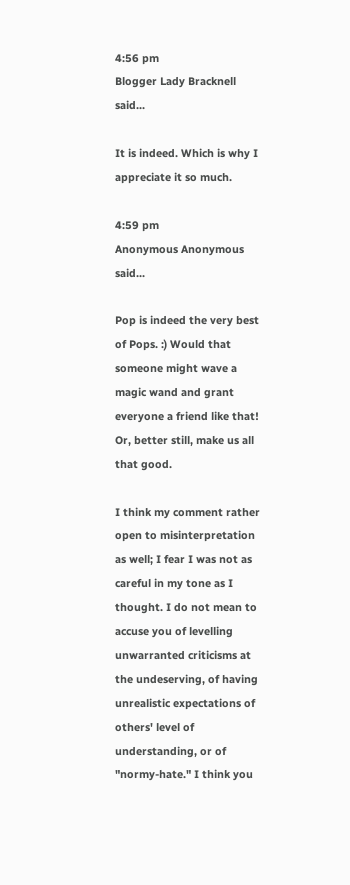4:56 pm
Blogger Lady Bracknell said...

It is indeed. Which is why I appreciate it so much.

4:59 pm
Anonymous Anonymous said...

Pop is indeed the very best of Pops. :) Would that someone might wave a magic wand and grant everyone a friend like that! Or, better still, make us all that good.

I think my comment rather open to misinterpretation as well; I fear I was not as careful in my tone as I thought. I do not mean to accuse you of levelling unwarranted criticisms at the undeserving, of having unrealistic expectations of others' level of understanding, or of "normy-hate." I think you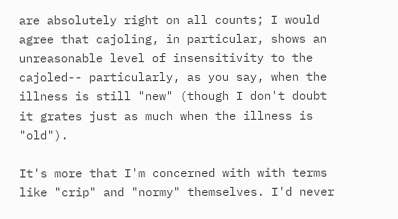are absolutely right on all counts; I would agree that cajoling, in particular, shows an unreasonable level of insensitivity to the cajoled-- particularly, as you say, when the illness is still "new" (though I don't doubt it grates just as much when the illness is "old").

It's more that I'm concerned with with terms like "crip" and "normy" themselves. I'd never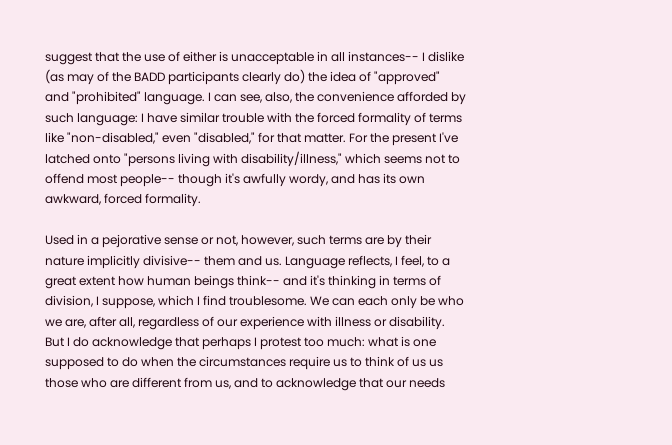suggest that the use of either is unacceptable in all instances-- I dislike (as may of the BADD participants clearly do) the idea of "approved" and "prohibited" language. I can see, also, the convenience afforded by such language: I have similar trouble with the forced formality of terms like "non-disabled," even "disabled," for that matter. For the present I've latched onto "persons living with disability/illness," which seems not to offend most people-- though it's awfully wordy, and has its own awkward, forced formality.

Used in a pejorative sense or not, however, such terms are by their nature implicitly divisive-- them and us. Language reflects, I feel, to a great extent how human beings think-- and it's thinking in terms of division, I suppose, which I find troublesome. We can each only be who we are, after all, regardless of our experience with illness or disability. But I do acknowledge that perhaps I protest too much: what is one supposed to do when the circumstances require us to think of us us those who are different from us, and to acknowledge that our needs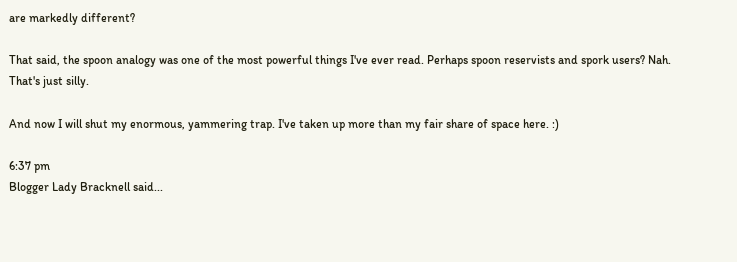are markedly different?

That said, the spoon analogy was one of the most powerful things I've ever read. Perhaps spoon reservists and spork users? Nah. That's just silly.

And now I will shut my enormous, yammering trap. I've taken up more than my fair share of space here. :)

6:37 pm
Blogger Lady Bracknell said...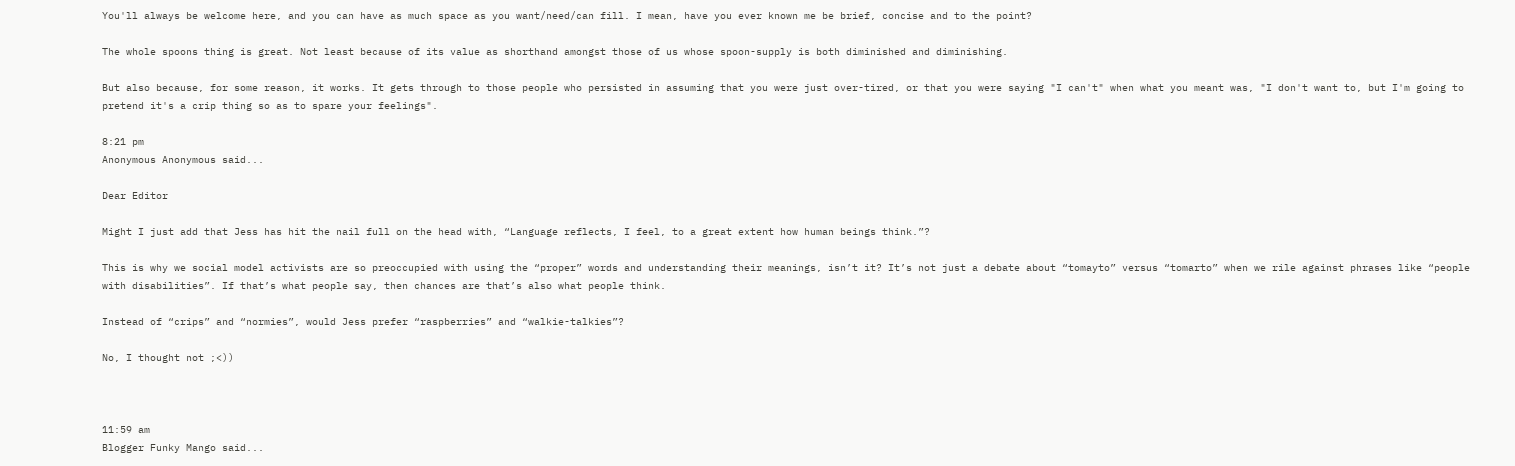You'll always be welcome here, and you can have as much space as you want/need/can fill. I mean, have you ever known me be brief, concise and to the point?

The whole spoons thing is great. Not least because of its value as shorthand amongst those of us whose spoon-supply is both diminished and diminishing.

But also because, for some reason, it works. It gets through to those people who persisted in assuming that you were just over-tired, or that you were saying "I can't" when what you meant was, "I don't want to, but I'm going to pretend it's a crip thing so as to spare your feelings".

8:21 pm
Anonymous Anonymous said...

Dear Editor

Might I just add that Jess has hit the nail full on the head with, “Language reflects, I feel, to a great extent how human beings think.”?

This is why we social model activists are so preoccupied with using the “proper” words and understanding their meanings, isn’t it? It’s not just a debate about “tomayto” versus “tomarto” when we rile against phrases like “people with disabilities”. If that’s what people say, then chances are that’s also what people think.

Instead of “crips” and “normies”, would Jess prefer “raspberries” and “walkie-talkies”?

No, I thought not ;<))



11:59 am
Blogger Funky Mango said...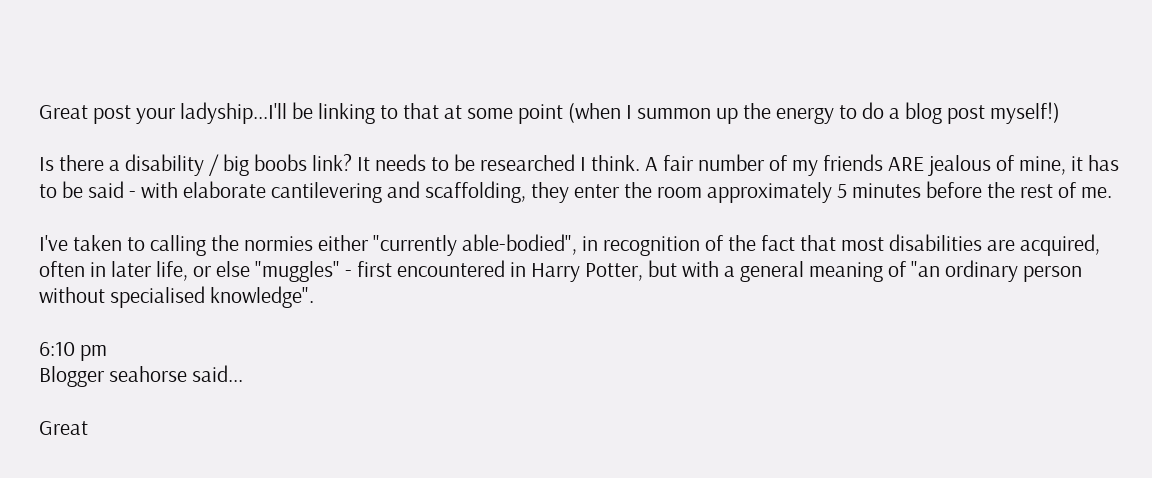Great post your ladyship...I'll be linking to that at some point (when I summon up the energy to do a blog post myself!)

Is there a disability / big boobs link? It needs to be researched I think. A fair number of my friends ARE jealous of mine, it has to be said - with elaborate cantilevering and scaffolding, they enter the room approximately 5 minutes before the rest of me.

I've taken to calling the normies either "currently able-bodied", in recognition of the fact that most disabilities are acquired, often in later life, or else "muggles" - first encountered in Harry Potter, but with a general meaning of "an ordinary person without specialised knowledge".

6:10 pm
Blogger seahorse said...

Great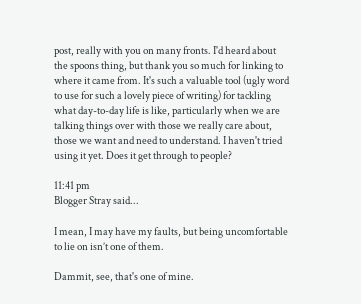post, really with you on many fronts. I'd heard about the spoons thing, but thank you so much for linking to where it came from. It's such a valuable tool (ugly word to use for such a lovely piece of writing) for tackling what day-to-day life is like, particularly when we are talking things over with those we really care about, those we want and need to understand. I haven't tried using it yet. Does it get through to people?

11:41 pm
Blogger Stray said...

I mean, I may have my faults, but being uncomfortable to lie on isn’t one of them.

Dammit, see, that's one of mine.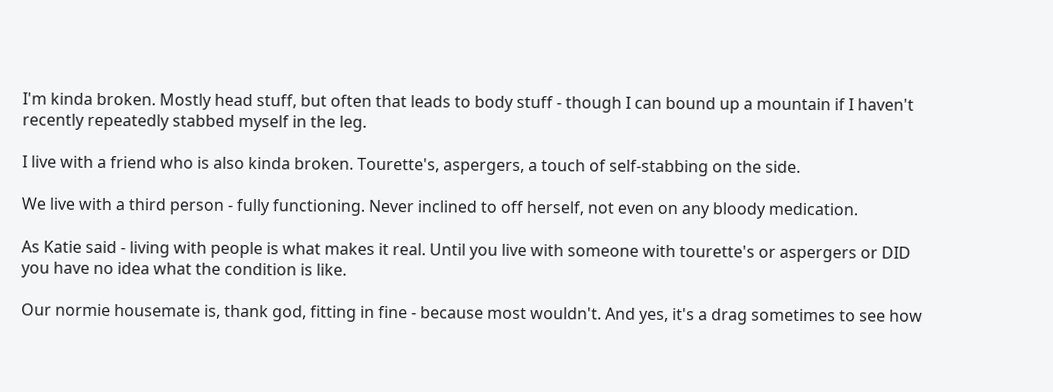I'm kinda broken. Mostly head stuff, but often that leads to body stuff - though I can bound up a mountain if I haven't recently repeatedly stabbed myself in the leg.

I live with a friend who is also kinda broken. Tourette's, aspergers, a touch of self-stabbing on the side.

We live with a third person - fully functioning. Never inclined to off herself, not even on any bloody medication.

As Katie said - living with people is what makes it real. Until you live with someone with tourette's or aspergers or DID you have no idea what the condition is like.

Our normie housemate is, thank god, fitting in fine - because most wouldn't. And yes, it's a drag sometimes to see how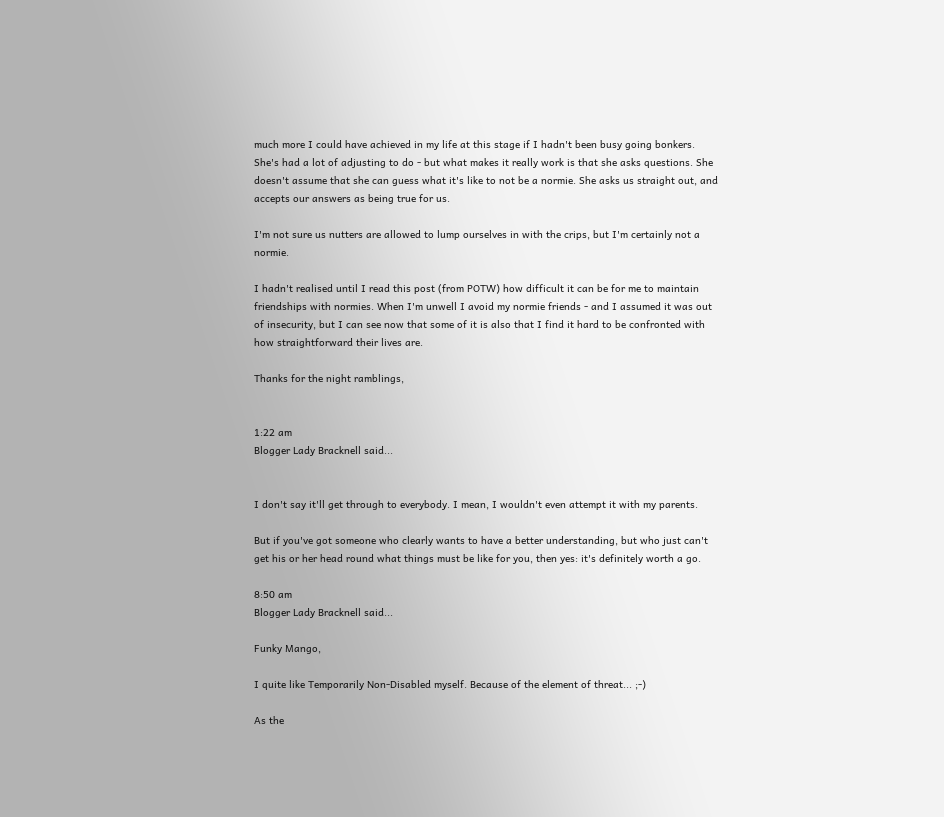much more I could have achieved in my life at this stage if I hadn't been busy going bonkers. She's had a lot of adjusting to do - but what makes it really work is that she asks questions. She doesn't assume that she can guess what it's like to not be a normie. She asks us straight out, and accepts our answers as being true for us.

I'm not sure us nutters are allowed to lump ourselves in with the crips, but I'm certainly not a normie.

I hadn't realised until I read this post (from POTW) how difficult it can be for me to maintain friendships with normies. When I'm unwell I avoid my normie friends - and I assumed it was out of insecurity, but I can see now that some of it is also that I find it hard to be confronted with how straightforward their lives are.

Thanks for the night ramblings,


1:22 am
Blogger Lady Bracknell said...


I don't say it'll get through to everybody. I mean, I wouldn't even attempt it with my parents.

But if you've got someone who clearly wants to have a better understanding, but who just can't get his or her head round what things must be like for you, then yes: it's definitely worth a go.

8:50 am
Blogger Lady Bracknell said...

Funky Mango,

I quite like Temporarily Non-Disabled myself. Because of the element of threat... ;-)

As the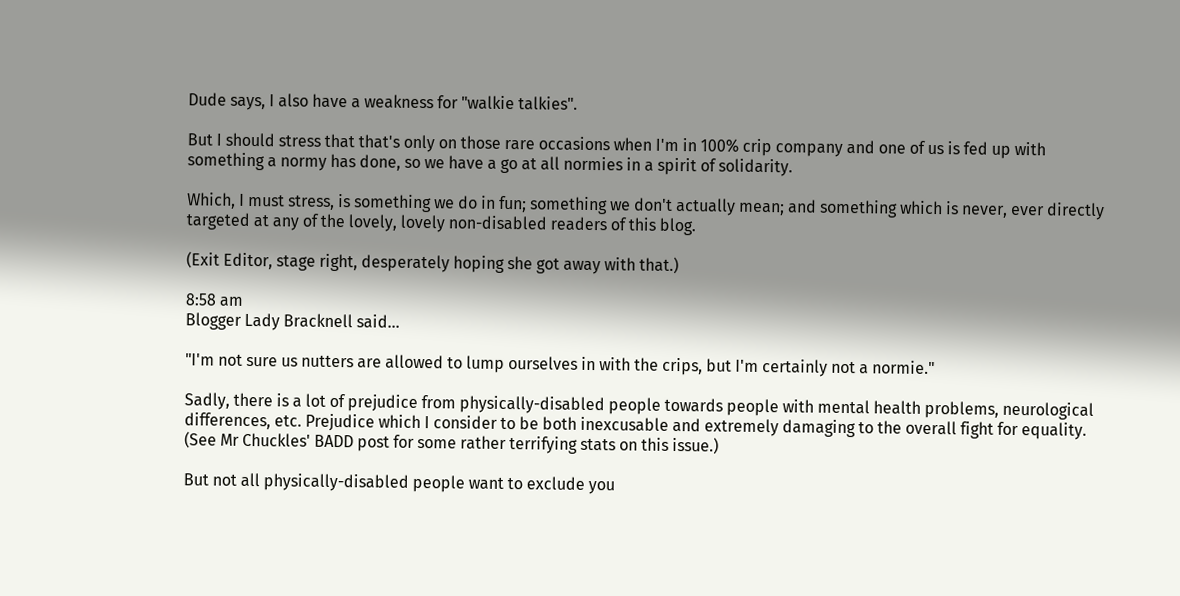Dude says, I also have a weakness for "walkie talkies".

But I should stress that that's only on those rare occasions when I'm in 100% crip company and one of us is fed up with something a normy has done, so we have a go at all normies in a spirit of solidarity.

Which, I must stress, is something we do in fun; something we don't actually mean; and something which is never, ever directly targeted at any of the lovely, lovely non-disabled readers of this blog.

(Exit Editor, stage right, desperately hoping she got away with that.)

8:58 am
Blogger Lady Bracknell said...

"I'm not sure us nutters are allowed to lump ourselves in with the crips, but I'm certainly not a normie."

Sadly, there is a lot of prejudice from physically-disabled people towards people with mental health problems, neurological differences, etc. Prejudice which I consider to be both inexcusable and extremely damaging to the overall fight for equality. (See Mr Chuckles' BADD post for some rather terrifying stats on this issue.)

But not all physically-disabled people want to exclude you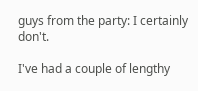guys from the party: I certainly don't.

I've had a couple of lengthy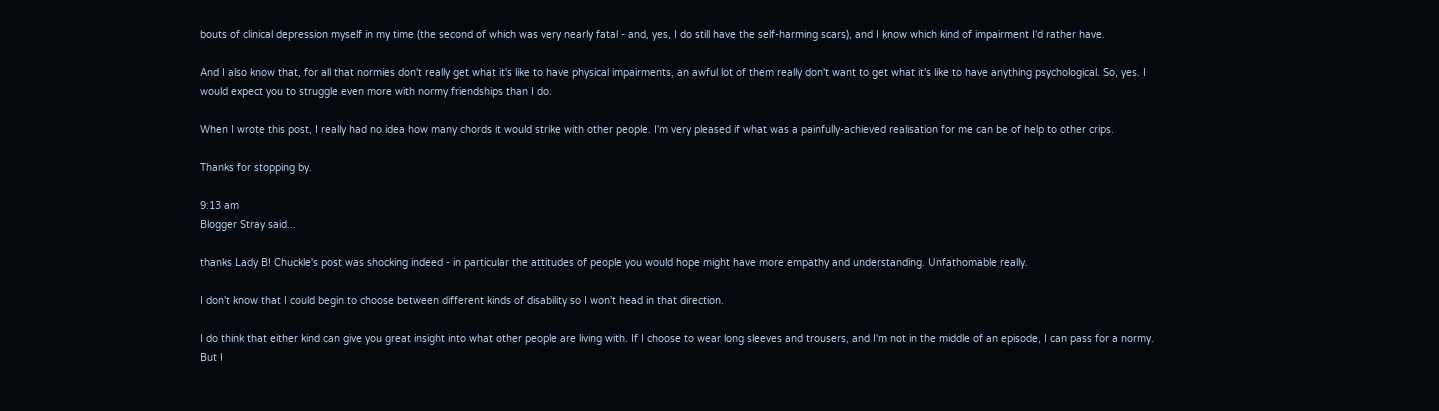bouts of clinical depression myself in my time (the second of which was very nearly fatal - and, yes, I do still have the self-harming scars), and I know which kind of impairment I'd rather have.

And I also know that, for all that normies don't really get what it's like to have physical impairments, an awful lot of them really don't want to get what it's like to have anything psychological. So, yes. I would expect you to struggle even more with normy friendships than I do.

When I wrote this post, I really had no idea how many chords it would strike with other people. I'm very pleased if what was a painfully-achieved realisation for me can be of help to other crips.

Thanks for stopping by.

9:13 am
Blogger Stray said...

thanks Lady B! Chuckle's post was shocking indeed - in particular the attitudes of people you would hope might have more empathy and understanding. Unfathomable really.

I don't know that I could begin to choose between different kinds of disability so I won't head in that direction.

I do think that either kind can give you great insight into what other people are living with. If I choose to wear long sleeves and trousers, and I'm not in the middle of an episode, I can pass for a normy. But I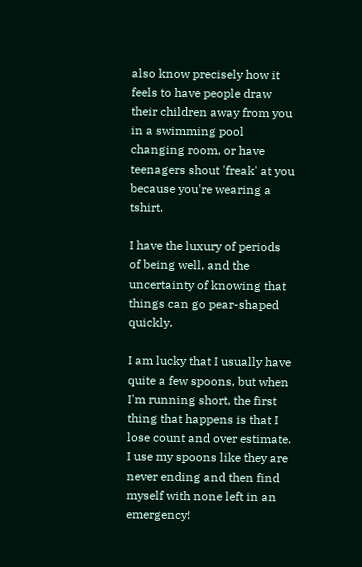also know precisely how it feels to have people draw their children away from you in a swimming pool changing room, or have teenagers shout 'freak' at you because you're wearing a tshirt.

I have the luxury of periods of being well, and the uncertainty of knowing that things can go pear-shaped quickly.

I am lucky that I usually have quite a few spoons, but when I'm running short, the first thing that happens is that I lose count and over estimate. I use my spoons like they are never ending and then find myself with none left in an emergency!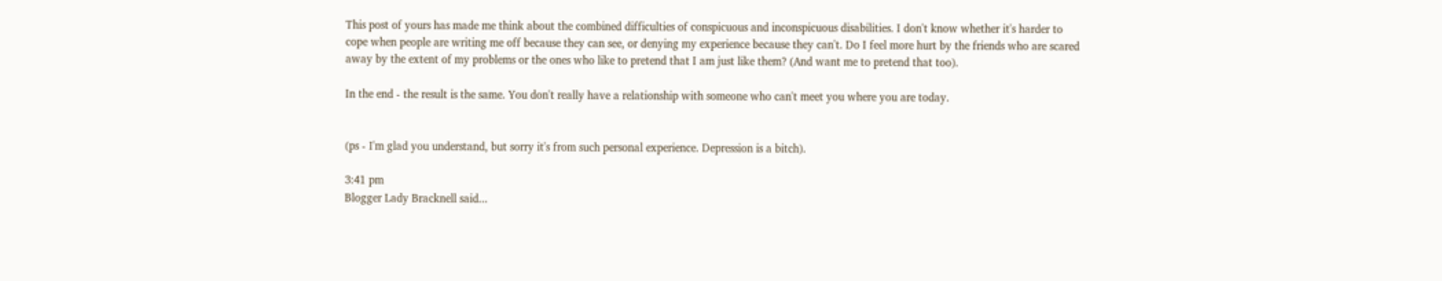This post of yours has made me think about the combined difficulties of conspicuous and inconspicuous disabilities. I don't know whether it's harder to cope when people are writing me off because they can see, or denying my experience because they can't. Do I feel more hurt by the friends who are scared away by the extent of my problems or the ones who like to pretend that I am just like them? (And want me to pretend that too).

In the end - the result is the same. You don't really have a relationship with someone who can't meet you where you are today.


(ps - I'm glad you understand, but sorry it's from such personal experience. Depression is a bitch).

3:41 pm
Blogger Lady Bracknell said...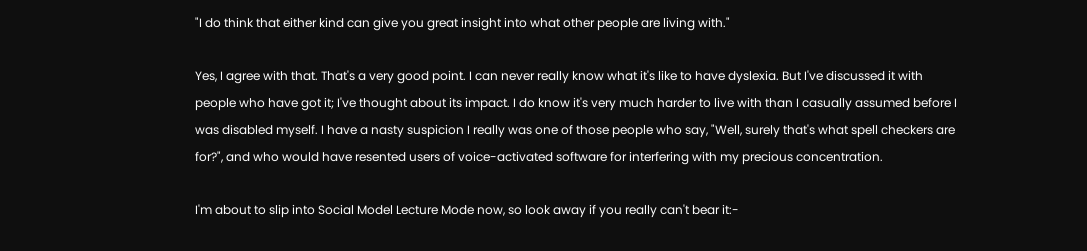"I do think that either kind can give you great insight into what other people are living with."

Yes, I agree with that. That's a very good point. I can never really know what it's like to have dyslexia. But I've discussed it with people who have got it; I've thought about its impact. I do know it's very much harder to live with than I casually assumed before I was disabled myself. I have a nasty suspicion I really was one of those people who say, "Well, surely that's what spell checkers are for?", and who would have resented users of voice-activated software for interfering with my precious concentration.

I'm about to slip into Social Model Lecture Mode now, so look away if you really can't bear it:-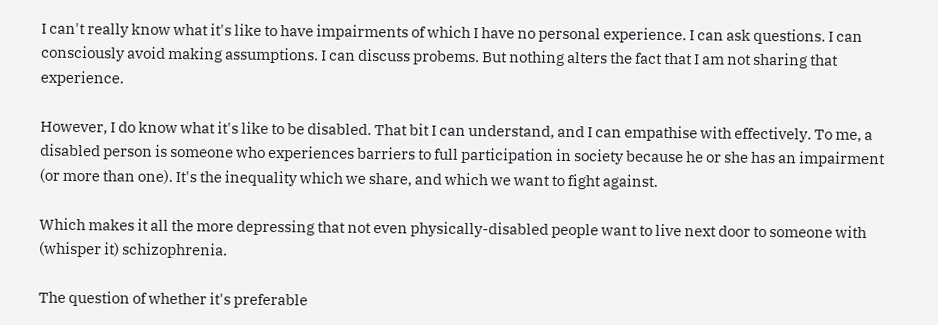I can't really know what it's like to have impairments of which I have no personal experience. I can ask questions. I can consciously avoid making assumptions. I can discuss probems. But nothing alters the fact that I am not sharing that experience.

However, I do know what it's like to be disabled. That bit I can understand, and I can empathise with effectively. To me, a disabled person is someone who experiences barriers to full participation in society because he or she has an impairment (or more than one). It's the inequality which we share, and which we want to fight against.

Which makes it all the more depressing that not even physically-disabled people want to live next door to someone with (whisper it) schizophrenia.

The question of whether it's preferable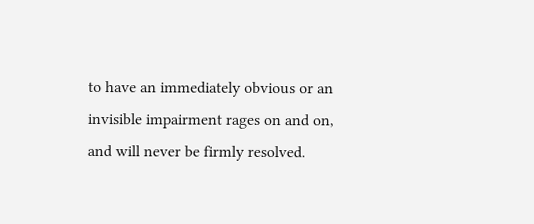to have an immediately obvious or an invisible impairment rages on and on, and will never be firmly resolved.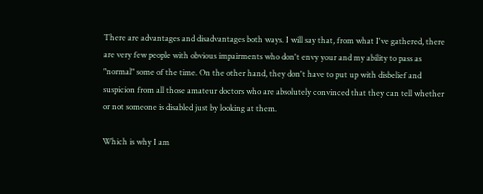There are advantages and disadvantages both ways. I will say that, from what I've gathered, there are very few people with obvious impairments who don't envy your and my ability to pass as "normal" some of the time. On the other hand, they don't have to put up with disbelief and suspicion from all those amateur doctors who are absolutely convinced that they can tell whether or not someone is disabled just by looking at them.

Which is why I am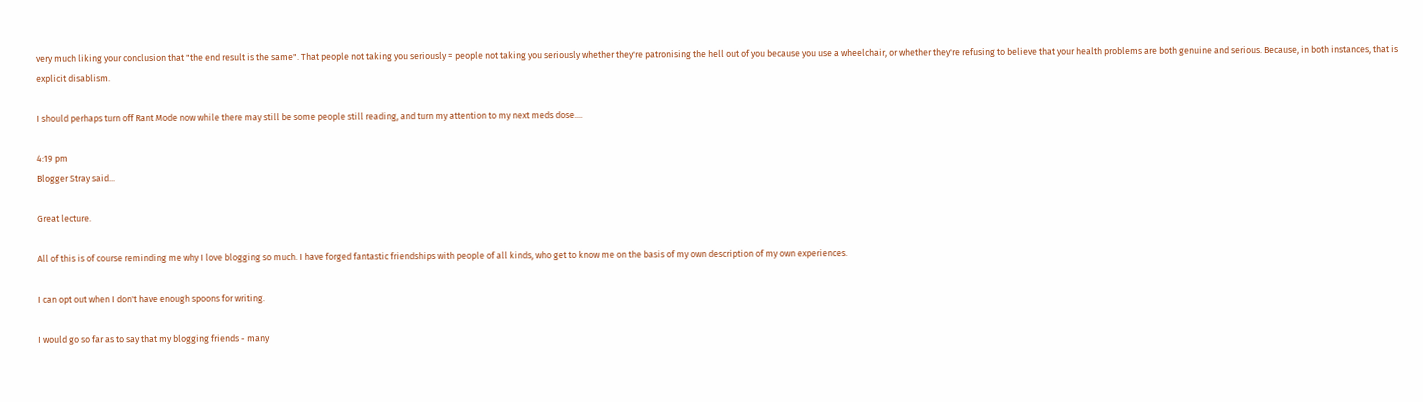very much liking your conclusion that "the end result is the same". That people not taking you seriously = people not taking you seriously whether they're patronising the hell out of you because you use a wheelchair, or whether they're refusing to believe that your health problems are both genuine and serious. Because, in both instances, that is explicit disablism.

I should perhaps turn off Rant Mode now while there may still be some people still reading, and turn my attention to my next meds dose....

4:19 pm
Blogger Stray said...

Great lecture.

All of this is of course reminding me why I love blogging so much. I have forged fantastic friendships with people of all kinds, who get to know me on the basis of my own description of my own experiences.

I can opt out when I don't have enough spoons for writing.

I would go so far as to say that my blogging friends - many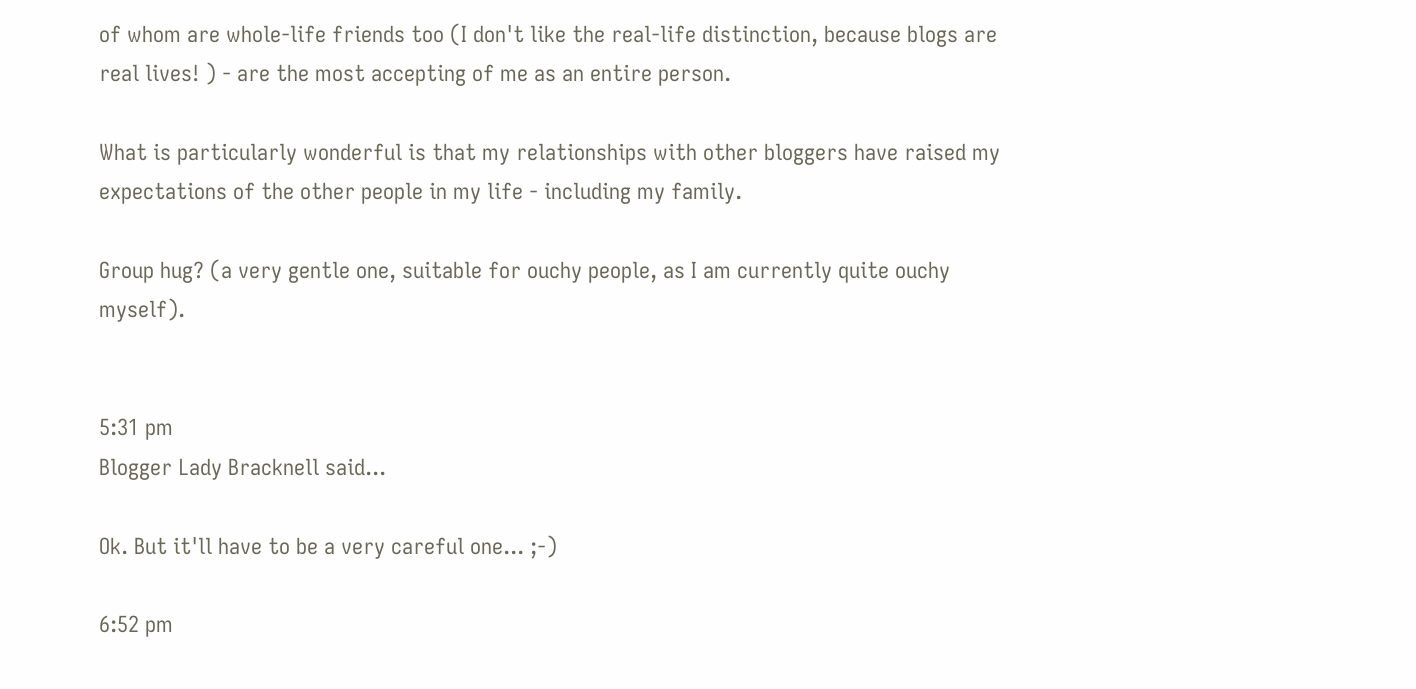of whom are whole-life friends too (I don't like the real-life distinction, because blogs are real lives! ) - are the most accepting of me as an entire person.

What is particularly wonderful is that my relationships with other bloggers have raised my expectations of the other people in my life - including my family.

Group hug? (a very gentle one, suitable for ouchy people, as I am currently quite ouchy myself).


5:31 pm
Blogger Lady Bracknell said...

Ok. But it'll have to be a very careful one... ;-)

6:52 pm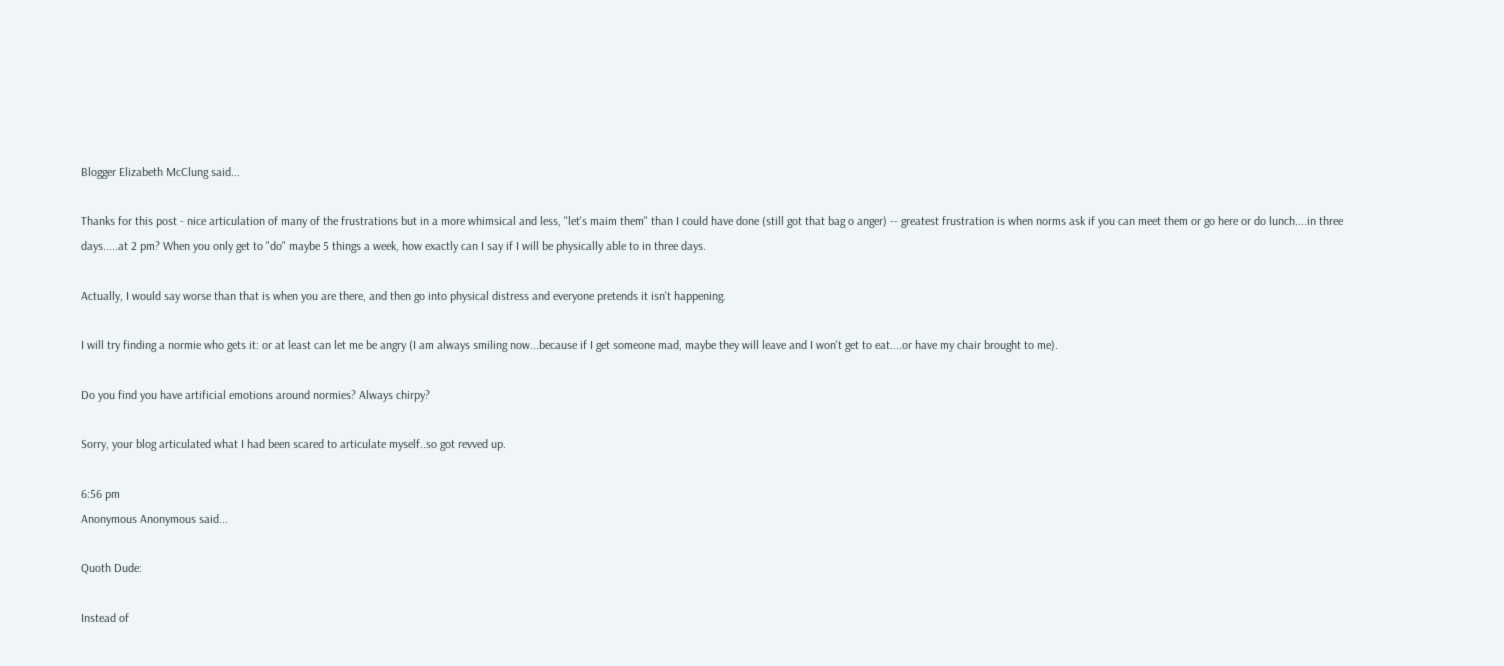Blogger Elizabeth McClung said...

Thanks for this post - nice articulation of many of the frustrations but in a more whimsical and less, "let's maim them" than I could have done (still got that bag o anger) -- greatest frustration is when norms ask if you can meet them or go here or do lunch....in three days.....at 2 pm? When you only get to "do" maybe 5 things a week, how exactly can I say if I will be physically able to in three days.

Actually, I would say worse than that is when you are there, and then go into physical distress and everyone pretends it isn't happening.

I will try finding a normie who gets it: or at least can let me be angry (I am always smiling now...because if I get someone mad, maybe they will leave and I won't get to eat....or have my chair brought to me).

Do you find you have artificial emotions around normies? Always chirpy?

Sorry, your blog articulated what I had been scared to articulate myself..so got revved up.

6:56 pm
Anonymous Anonymous said...

Quoth Dude:

Instead of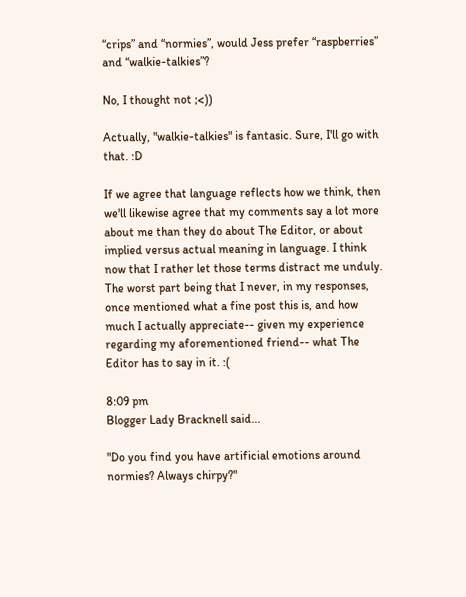“crips” and “normies”, would Jess prefer “raspberries” and “walkie-talkies”?

No, I thought not ;<))

Actually, "walkie-talkies" is fantasic. Sure, I'll go with that. :D

If we agree that language reflects how we think, then we'll likewise agree that my comments say a lot more about me than they do about The Editor, or about implied versus actual meaning in language. I think now that I rather let those terms distract me unduly. The worst part being that I never, in my responses, once mentioned what a fine post this is, and how much I actually appreciate-- given my experience regarding my aforementioned friend-- what The Editor has to say in it. :(

8:09 pm
Blogger Lady Bracknell said...

"Do you find you have artificial emotions around normies? Always chirpy?"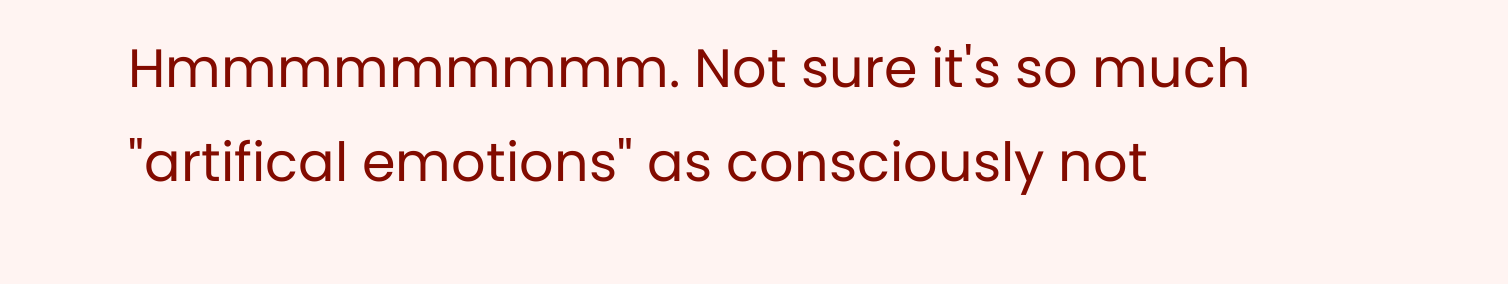Hmmmmmmmmm. Not sure it's so much "artifical emotions" as consciously not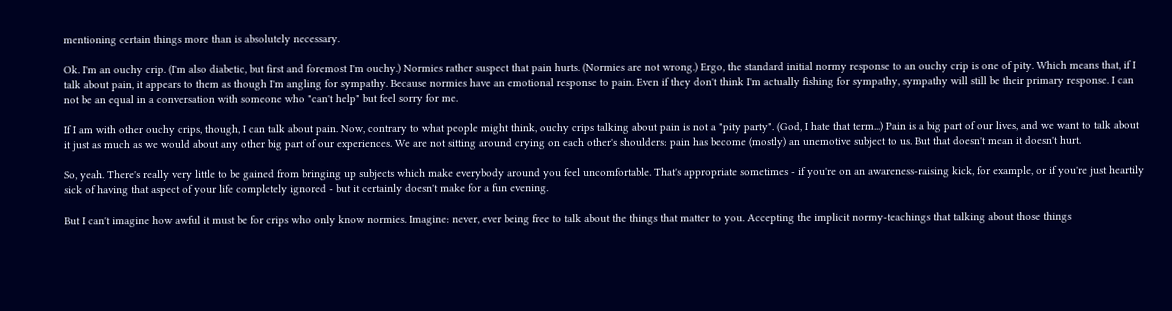mentioning certain things more than is absolutely necessary.

Ok. I'm an ouchy crip. (I'm also diabetic, but first and foremost I'm ouchy.) Normies rather suspect that pain hurts. (Normies are not wrong.) Ergo, the standard initial normy response to an ouchy crip is one of pity. Which means that, if I talk about pain, it appears to them as though I'm angling for sympathy. Because normies have an emotional response to pain. Even if they don't think I'm actually fishing for sympathy, sympathy will still be their primary response. I can not be an equal in a conversation with someone who "can't help" but feel sorry for me.

If I am with other ouchy crips, though, I can talk about pain. Now, contrary to what people might think, ouchy crips talking about pain is not a "pity party". (God, I hate that term...) Pain is a big part of our lives, and we want to talk about it just as much as we would about any other big part of our experiences. We are not sitting around crying on each other's shoulders: pain has become (mostly) an unemotive subject to us. But that doesn't mean it doesn't hurt.

So, yeah. There's really very little to be gained from bringing up subjects which make everybody around you feel uncomfortable. That's appropriate sometimes - if you're on an awareness-raising kick, for example, or if you're just heartily sick of having that aspect of your life completely ignored - but it certainly doesn't make for a fun evening.

But I can't imagine how awful it must be for crips who only know normies. Imagine: never, ever being free to talk about the things that matter to you. Accepting the implicit normy-teachings that talking about those things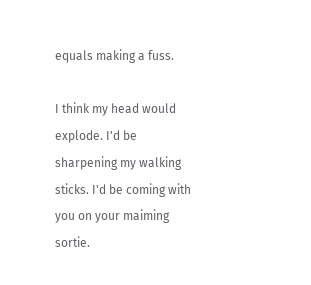equals making a fuss.

I think my head would explode. I'd be sharpening my walking sticks. I'd be coming with you on your maiming sortie.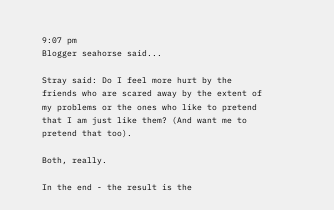9:07 pm
Blogger seahorse said...

Stray said: Do I feel more hurt by the friends who are scared away by the extent of my problems or the ones who like to pretend that I am just like them? (And want me to pretend that too).

Both, really.

In the end - the result is the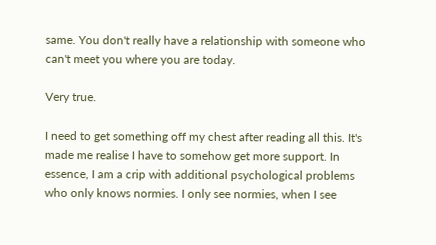same. You don't really have a relationship with someone who can't meet you where you are today.

Very true.

I need to get something off my chest after reading all this. It's made me realise I have to somehow get more support. In essence, I am a crip with additional psychological problems who only knows normies. I only see normies, when I see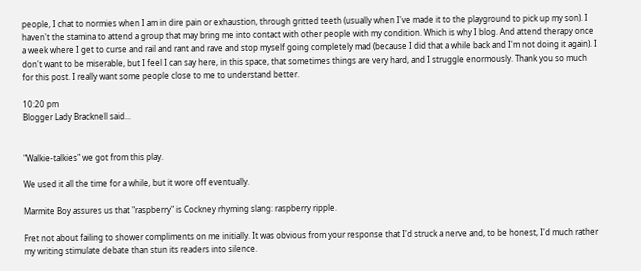people, I chat to normies when I am in dire pain or exhaustion, through gritted teeth (usually when I've made it to the playground to pick up my son). I haven't the stamina to attend a group that may bring me into contact with other people with my condition. Which is why I blog. And attend therapy once a week where I get to curse and rail and rant and rave and stop myself going completely mad (because I did that a while back and I'm not doing it again). I don't want to be miserable, but I feel I can say here, in this space, that sometimes things are very hard, and I struggle enormously. Thank you so much for this post. I really want some people close to me to understand better.

10:20 pm
Blogger Lady Bracknell said...


"Walkie-talkies" we got from this play.

We used it all the time for a while, but it wore off eventually.

Marmite Boy assures us that "raspberry" is Cockney rhyming slang: raspberry ripple.

Fret not about failing to shower compliments on me initially. It was obvious from your response that I'd struck a nerve and, to be honest, I'd much rather my writing stimulate debate than stun its readers into silence.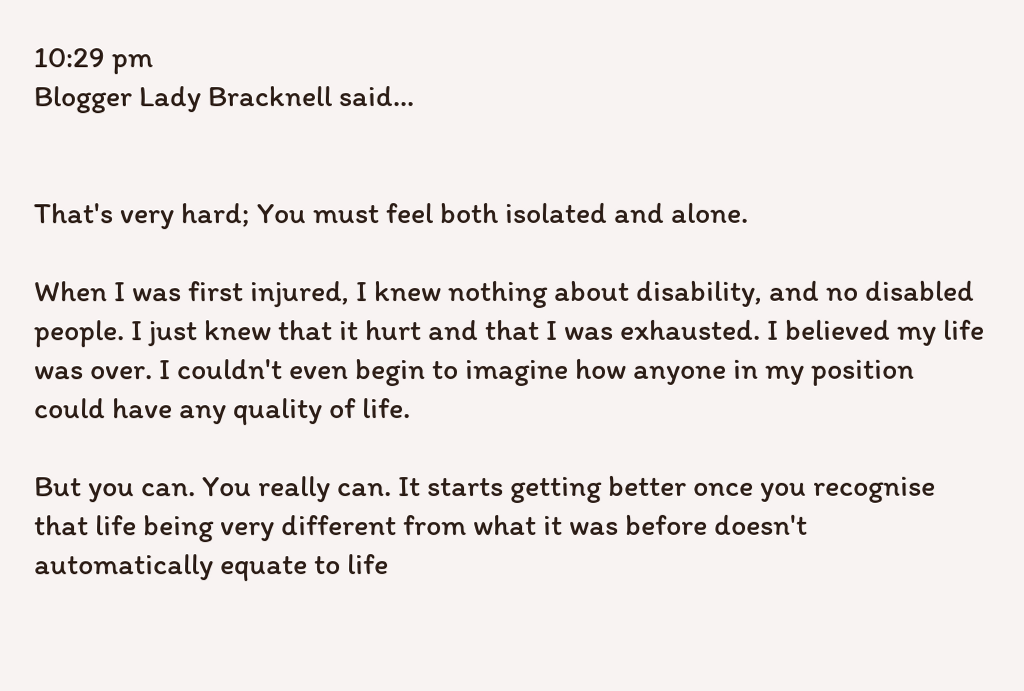10:29 pm
Blogger Lady Bracknell said...


That's very hard; You must feel both isolated and alone.

When I was first injured, I knew nothing about disability, and no disabled people. I just knew that it hurt and that I was exhausted. I believed my life was over. I couldn't even begin to imagine how anyone in my position could have any quality of life.

But you can. You really can. It starts getting better once you recognise that life being very different from what it was before doesn't automatically equate to life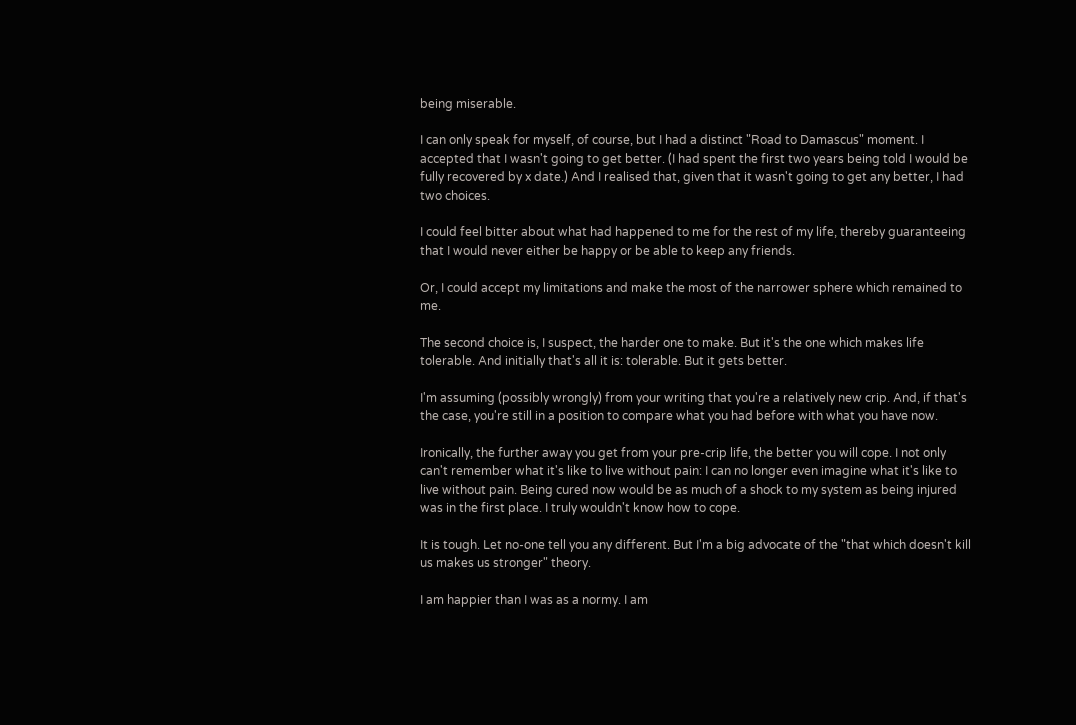being miserable.

I can only speak for myself, of course, but I had a distinct "Road to Damascus" moment. I accepted that I wasn't going to get better. (I had spent the first two years being told I would be fully recovered by x date.) And I realised that, given that it wasn't going to get any better, I had two choices.

I could feel bitter about what had happened to me for the rest of my life, thereby guaranteeing that I would never either be happy or be able to keep any friends.

Or, I could accept my limitations and make the most of the narrower sphere which remained to me.

The second choice is, I suspect, the harder one to make. But it's the one which makes life tolerable. And initially that's all it is: tolerable. But it gets better.

I'm assuming (possibly wrongly) from your writing that you're a relatively new crip. And, if that's the case, you're still in a position to compare what you had before with what you have now.

Ironically, the further away you get from your pre-crip life, the better you will cope. I not only can't remember what it's like to live without pain: I can no longer even imagine what it's like to live without pain. Being cured now would be as much of a shock to my system as being injured was in the first place. I truly wouldn't know how to cope.

It is tough. Let no-one tell you any different. But I'm a big advocate of the "that which doesn't kill us makes us stronger" theory.

I am happier than I was as a normy. I am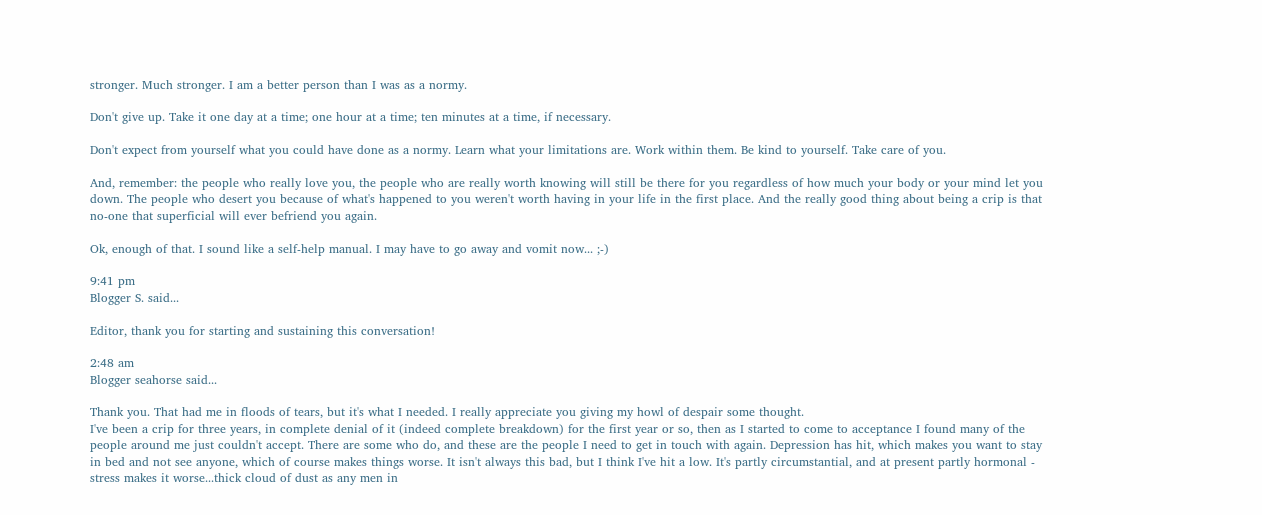stronger. Much stronger. I am a better person than I was as a normy.

Don't give up. Take it one day at a time; one hour at a time; ten minutes at a time, if necessary.

Don't expect from yourself what you could have done as a normy. Learn what your limitations are. Work within them. Be kind to yourself. Take care of you.

And, remember: the people who really love you, the people who are really worth knowing will still be there for you regardless of how much your body or your mind let you down. The people who desert you because of what's happened to you weren't worth having in your life in the first place. And the really good thing about being a crip is that no-one that superficial will ever befriend you again.

Ok, enough of that. I sound like a self-help manual. I may have to go away and vomit now... ;-)

9:41 pm
Blogger S. said...

Editor, thank you for starting and sustaining this conversation!

2:48 am
Blogger seahorse said...

Thank you. That had me in floods of tears, but it's what I needed. I really appreciate you giving my howl of despair some thought.
I've been a crip for three years, in complete denial of it (indeed complete breakdown) for the first year or so, then as I started to come to acceptance I found many of the people around me just couldn't accept. There are some who do, and these are the people I need to get in touch with again. Depression has hit, which makes you want to stay in bed and not see anyone, which of course makes things worse. It isn't always this bad, but I think I've hit a low. It's partly circumstantial, and at present partly hormonal - stress makes it worse...thick cloud of dust as any men in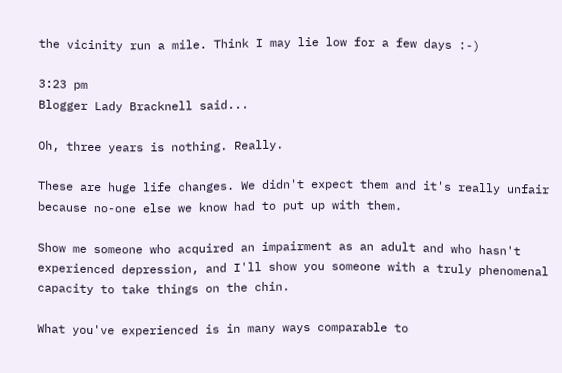the vicinity run a mile. Think I may lie low for a few days :-)

3:23 pm
Blogger Lady Bracknell said...

Oh, three years is nothing. Really.

These are huge life changes. We didn't expect them and it's really unfair because no-one else we know had to put up with them.

Show me someone who acquired an impairment as an adult and who hasn't experienced depression, and I'll show you someone with a truly phenomenal capacity to take things on the chin.

What you've experienced is in many ways comparable to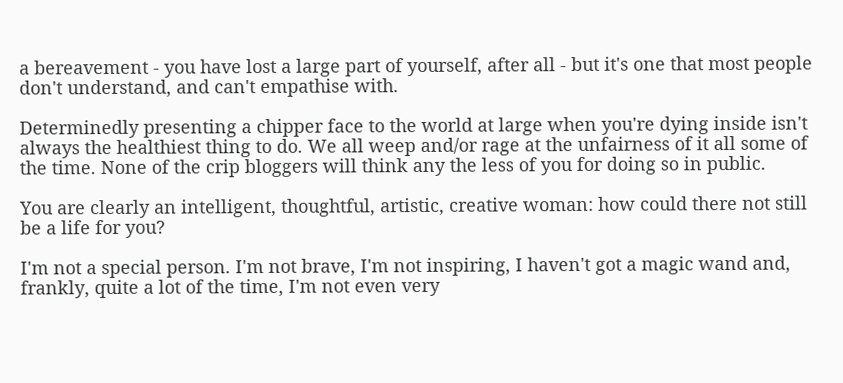a bereavement - you have lost a large part of yourself, after all - but it's one that most people don't understand, and can't empathise with.

Determinedly presenting a chipper face to the world at large when you're dying inside isn't always the healthiest thing to do. We all weep and/or rage at the unfairness of it all some of the time. None of the crip bloggers will think any the less of you for doing so in public.

You are clearly an intelligent, thoughtful, artistic, creative woman: how could there not still be a life for you?

I'm not a special person. I'm not brave, I'm not inspiring, I haven't got a magic wand and, frankly, quite a lot of the time, I'm not even very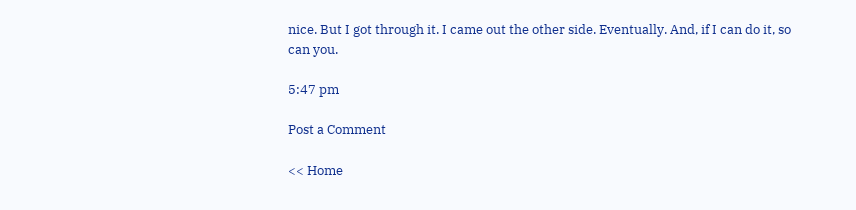nice. But I got through it. I came out the other side. Eventually. And, if I can do it, so can you.

5:47 pm

Post a Comment

<< Home